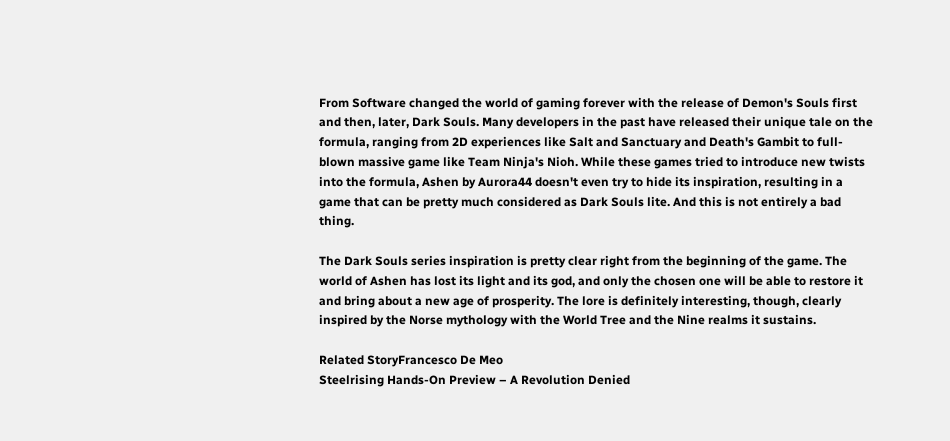From Software changed the world of gaming forever with the release of Demon's Souls first and then, later, Dark Souls. Many developers in the past have released their unique tale on the formula, ranging from 2D experiences like Salt and Sanctuary and Death's Gambit to full-blown massive game like Team Ninja's Nioh. While these games tried to introduce new twists into the formula, Ashen by Aurora44 doesn't even try to hide its inspiration, resulting in a game that can be pretty much considered as Dark Souls lite. And this is not entirely a bad thing.

The Dark Souls series inspiration is pretty clear right from the beginning of the game. The world of Ashen has lost its light and its god, and only the chosen one will be able to restore it and bring about a new age of prosperity. The lore is definitely interesting, though, clearly inspired by the Norse mythology with the World Tree and the Nine realms it sustains.

Related StoryFrancesco De Meo
Steelrising Hands-On Preview – A Revolution Denied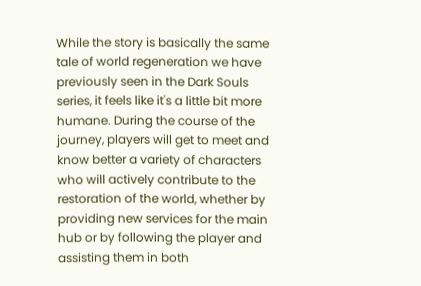While the story is basically the same tale of world regeneration we have previously seen in the Dark Souls series, it feels like it's a little bit more humane. During the course of the journey, players will get to meet and know better a variety of characters who will actively contribute to the restoration of the world, whether by providing new services for the main hub or by following the player and assisting them in both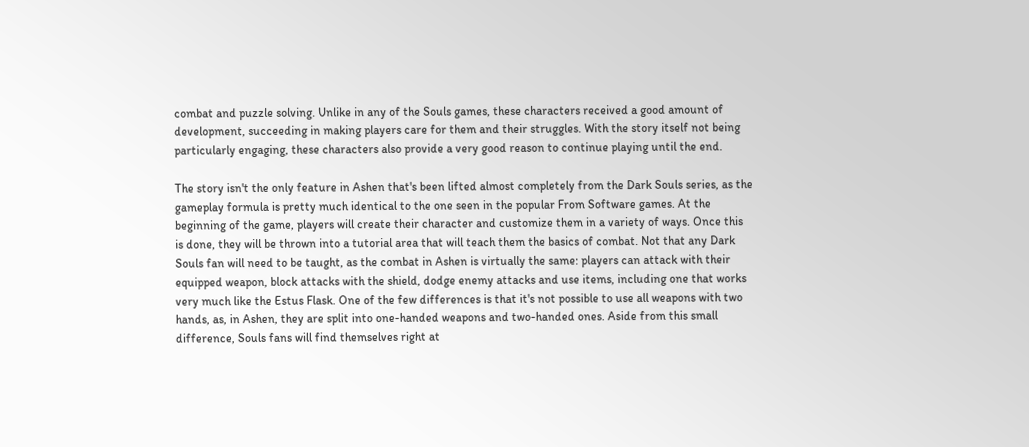combat and puzzle solving. Unlike in any of the Souls games, these characters received a good amount of development, succeeding in making players care for them and their struggles. With the story itself not being particularly engaging, these characters also provide a very good reason to continue playing until the end.

The story isn't the only feature in Ashen that's been lifted almost completely from the Dark Souls series, as the gameplay formula is pretty much identical to the one seen in the popular From Software games. At the beginning of the game, players will create their character and customize them in a variety of ways. Once this is done, they will be thrown into a tutorial area that will teach them the basics of combat. Not that any Dark Souls fan will need to be taught, as the combat in Ashen is virtually the same: players can attack with their equipped weapon, block attacks with the shield, dodge enemy attacks and use items, including one that works very much like the Estus Flask. One of the few differences is that it's not possible to use all weapons with two hands, as, in Ashen, they are split into one-handed weapons and two-handed ones. Aside from this small difference, Souls fans will find themselves right at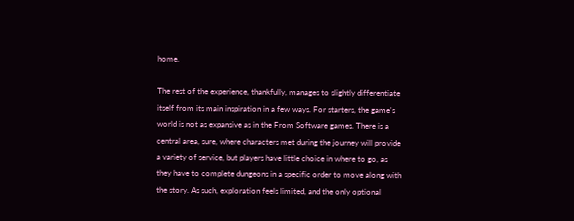home.

The rest of the experience, thankfully, manages to slightly differentiate itself from its main inspiration in a few ways. For starters, the game's world is not as expansive as in the From Software games. There is a central area, sure, where characters met during the journey will provide a variety of service, but players have little choice in where to go, as they have to complete dungeons in a specific order to move along with the story. As such, exploration feels limited, and the only optional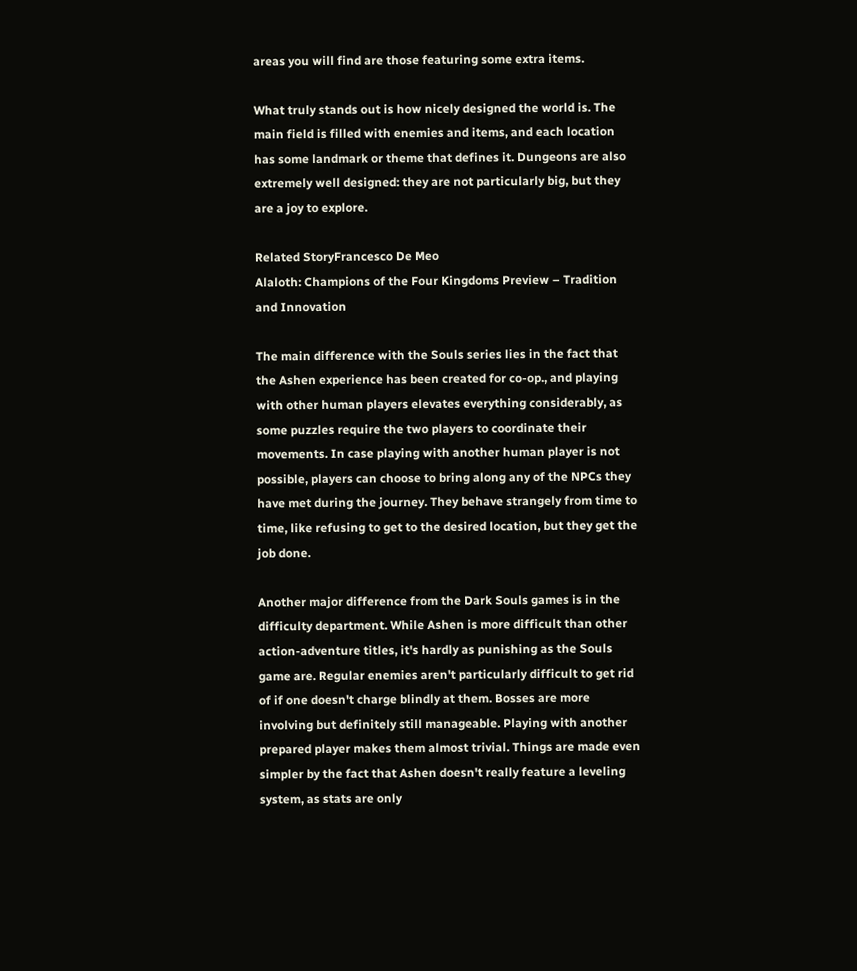areas you will find are those featuring some extra items.

What truly stands out is how nicely designed the world is. The main field is filled with enemies and items, and each location has some landmark or theme that defines it. Dungeons are also extremely well designed: they are not particularly big, but they are a joy to explore.

Related StoryFrancesco De Meo
Alaloth: Champions of the Four Kingdoms Preview – Tradition and Innovation

The main difference with the Souls series lies in the fact that the Ashen experience has been created for co-op., and playing with other human players elevates everything considerably, as some puzzles require the two players to coordinate their movements. In case playing with another human player is not possible, players can choose to bring along any of the NPCs they have met during the journey. They behave strangely from time to time, like refusing to get to the desired location, but they get the job done.

Another major difference from the Dark Souls games is in the difficulty department. While Ashen is more difficult than other action-adventure titles, it's hardly as punishing as the Souls game are. Regular enemies aren't particularly difficult to get rid of if one doesn't charge blindly at them. Bosses are more involving but definitely still manageable. Playing with another prepared player makes them almost trivial. Things are made even simpler by the fact that Ashen doesn't really feature a leveling system, as stats are only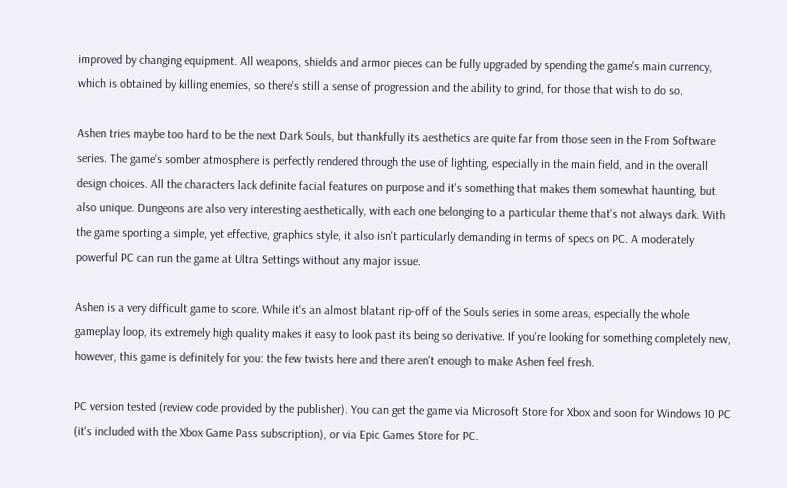improved by changing equipment. All weapons, shields and armor pieces can be fully upgraded by spending the game's main currency, which is obtained by killing enemies, so there's still a sense of progression and the ability to grind, for those that wish to do so.

Ashen tries maybe too hard to be the next Dark Souls, but thankfully its aesthetics are quite far from those seen in the From Software series. The game's somber atmosphere is perfectly rendered through the use of lighting, especially in the main field, and in the overall design choices. All the characters lack definite facial features on purpose and it's something that makes them somewhat haunting, but also unique. Dungeons are also very interesting aesthetically, with each one belonging to a particular theme that's not always dark. With the game sporting a simple, yet effective, graphics style, it also isn't particularly demanding in terms of specs on PC. A moderately powerful PC can run the game at Ultra Settings without any major issue.

Ashen is a very difficult game to score. While it's an almost blatant rip-off of the Souls series in some areas, especially the whole gameplay loop, its extremely high quality makes it easy to look past its being so derivative. If you're looking for something completely new, however, this game is definitely for you: the few twists here and there aren't enough to make Ashen feel fresh.

PC version tested (review code provided by the publisher). You can get the game via Microsoft Store for Xbox and soon for Windows 10 PC (it's included with the Xbox Game Pass subscription), or via Epic Games Store for PC.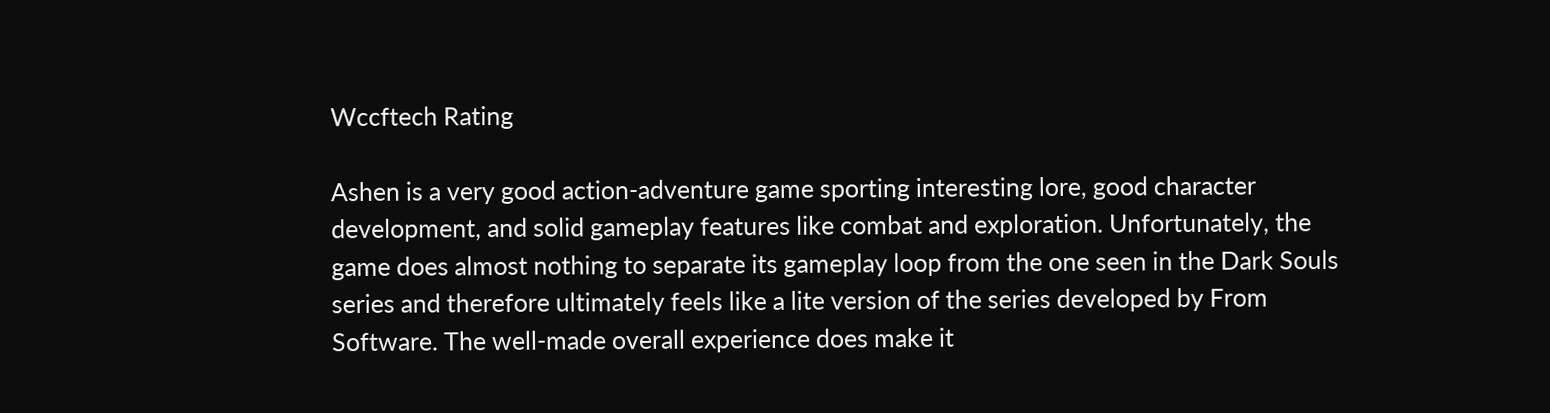Wccftech Rating

Ashen is a very good action-adventure game sporting interesting lore, good character development, and solid gameplay features like combat and exploration. Unfortunately, the game does almost nothing to separate its gameplay loop from the one seen in the Dark Souls series and therefore ultimately feels like a lite version of the series developed by From Software. The well-made overall experience does make it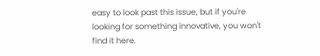easy to look past this issue, but if you're looking for something innovative, you won't find it here.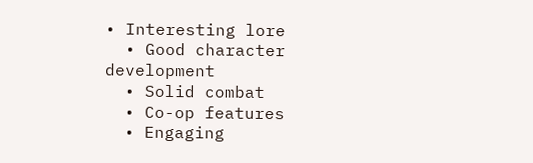• Interesting lore
  • Good character development
  • Solid combat
  • Co-op features
  • Engaging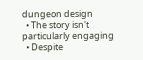dungeon design
  • The story isn't particularly engaging
  • Despite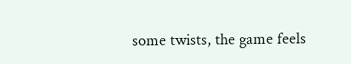some twists, the game feels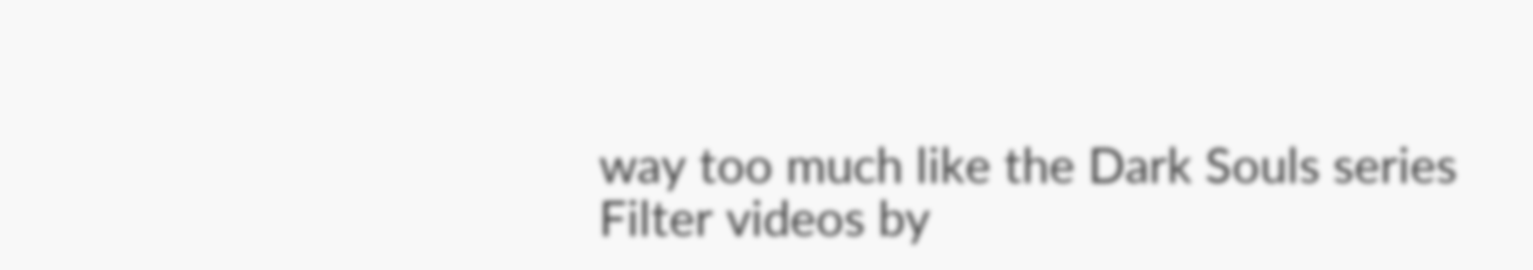way too much like the Dark Souls series
Filter videos by